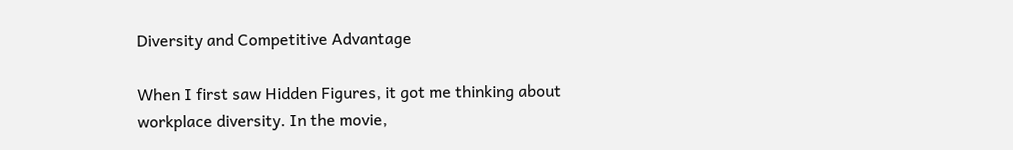Diversity and Competitive Advantage

When I first saw Hidden Figures, it got me thinking about workplace diversity. In the movie,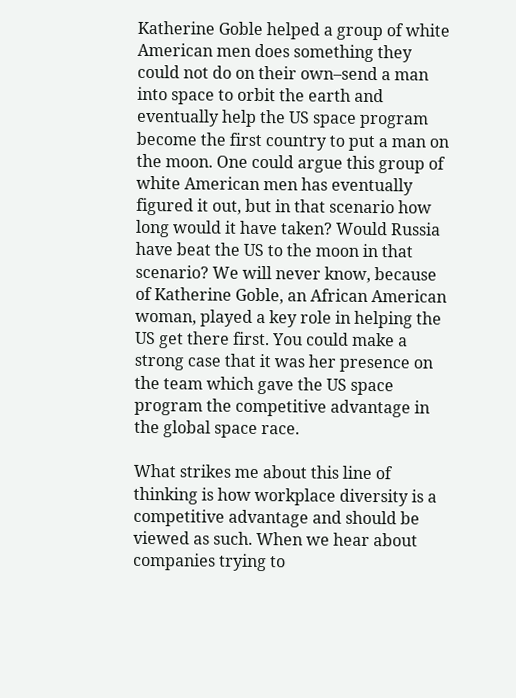Katherine Goble helped a group of white American men does something they could not do on their own–send a man into space to orbit the earth and eventually help the US space program become the first country to put a man on the moon. One could argue this group of white American men has eventually figured it out, but in that scenario how long would it have taken? Would Russia have beat the US to the moon in that scenario? We will never know, because of Katherine Goble, an African American woman, played a key role in helping the US get there first. You could make a strong case that it was her presence on the team which gave the US space program the competitive advantage in the global space race.

What strikes me about this line of thinking is how workplace diversity is a competitive advantage and should be viewed as such. When we hear about companies trying to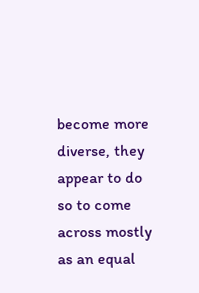become more diverse, they appear to do so to come across mostly as an equal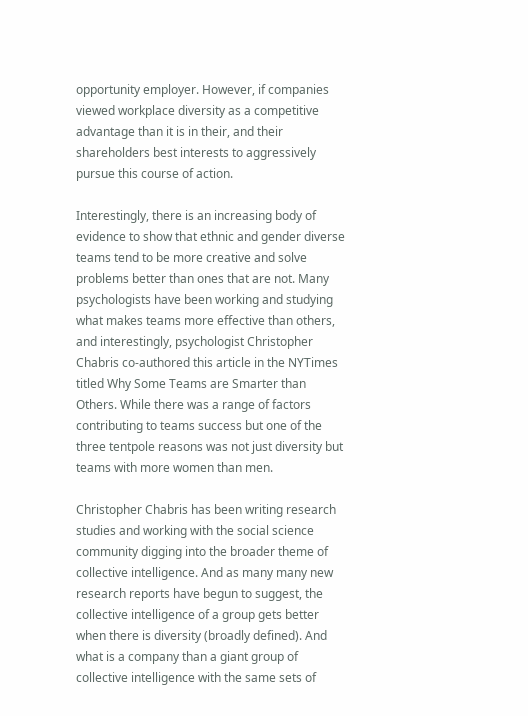opportunity employer. However, if companies viewed workplace diversity as a competitive advantage than it is in their, and their shareholders best interests to aggressively pursue this course of action.

Interestingly, there is an increasing body of evidence to show that ethnic and gender diverse teams tend to be more creative and solve problems better than ones that are not. Many psychologists have been working and studying what makes teams more effective than others, and interestingly, psychologist Christopher Chabris co-authored this article in the NYTimes titled Why Some Teams are Smarter than Others. While there was a range of factors contributing to teams success but one of the three tentpole reasons was not just diversity but teams with more women than men.

Christopher Chabris has been writing research studies and working with the social science community digging into the broader theme of collective intelligence. And as many many new research reports have begun to suggest, the collective intelligence of a group gets better when there is diversity (broadly defined). And what is a company than a giant group of collective intelligence with the same sets of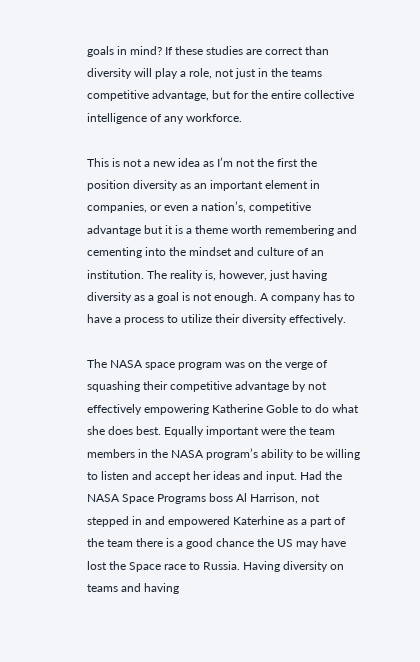goals in mind? If these studies are correct than diversity will play a role, not just in the teams competitive advantage, but for the entire collective intelligence of any workforce.

This is not a new idea as I’m not the first the position diversity as an important element in companies, or even a nation’s, competitive advantage but it is a theme worth remembering and cementing into the mindset and culture of an institution. The reality is, however, just having diversity as a goal is not enough. A company has to have a process to utilize their diversity effectively.

The NASA space program was on the verge of squashing their competitive advantage by not effectively empowering Katherine Goble to do what she does best. Equally important were the team members in the NASA program’s ability to be willing to listen and accept her ideas and input. Had the NASA Space Programs boss Al Harrison, not stepped in and empowered Katerhine as a part of the team there is a good chance the US may have lost the Space race to Russia. Having diversity on teams and having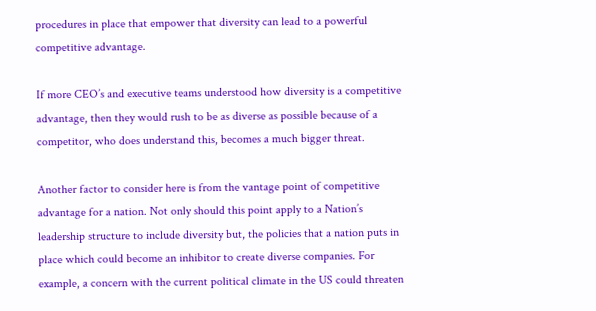procedures in place that empower that diversity can lead to a powerful competitive advantage.

If more CEO’s and executive teams understood how diversity is a competitive advantage, then they would rush to be as diverse as possible because of a competitor, who does understand this, becomes a much bigger threat.

Another factor to consider here is from the vantage point of competitive advantage for a nation. Not only should this point apply to a Nation’s leadership structure to include diversity but, the policies that a nation puts in place which could become an inhibitor to create diverse companies. For example, a concern with the current political climate in the US could threaten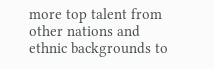more top talent from other nations and ethnic backgrounds to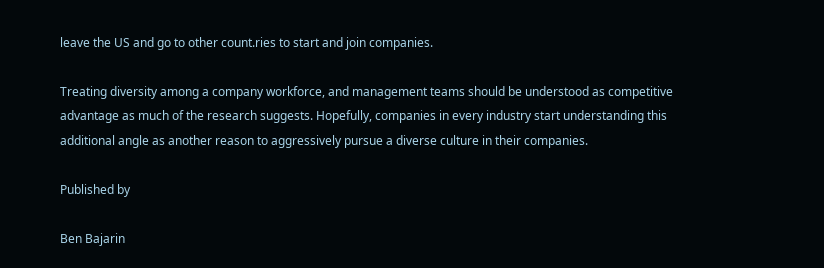leave the US and go to other count.ries to start and join companies.

Treating diversity among a company workforce, and management teams should be understood as competitive advantage as much of the research suggests. Hopefully, companies in every industry start understanding this additional angle as another reason to aggressively pursue a diverse culture in their companies.

Published by

Ben Bajarin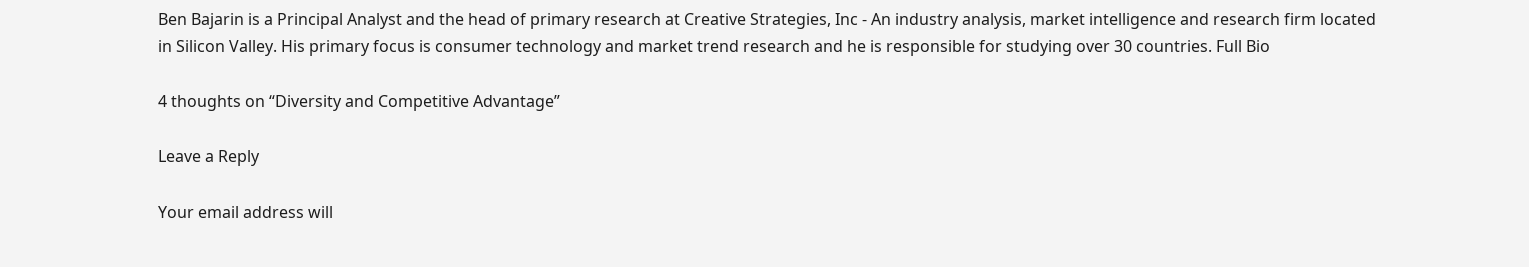Ben Bajarin is a Principal Analyst and the head of primary research at Creative Strategies, Inc - An industry analysis, market intelligence and research firm located in Silicon Valley. His primary focus is consumer technology and market trend research and he is responsible for studying over 30 countries. Full Bio

4 thoughts on “Diversity and Competitive Advantage”

Leave a Reply

Your email address will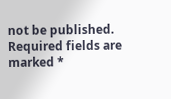not be published. Required fields are marked *